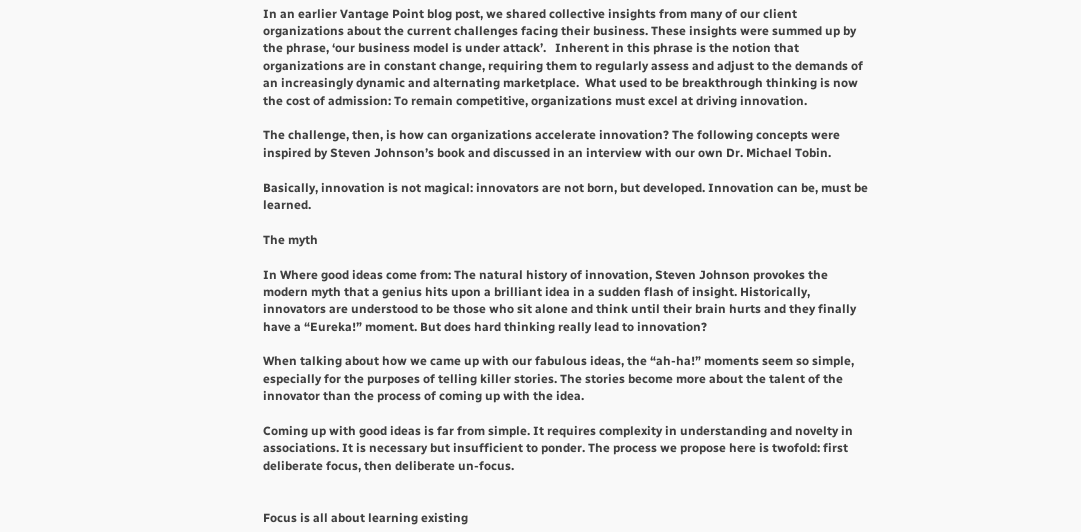In an earlier Vantage Point blog post, we shared collective insights from many of our client organizations about the current challenges facing their business. These insights were summed up by the phrase, ‘our business model is under attack’.   Inherent in this phrase is the notion that organizations are in constant change, requiring them to regularly assess and adjust to the demands of an increasingly dynamic and alternating marketplace.  What used to be breakthrough thinking is now the cost of admission: To remain competitive, organizations must excel at driving innovation.

The challenge, then, is how can organizations accelerate innovation? The following concepts were inspired by Steven Johnson’s book and discussed in an interview with our own Dr. Michael Tobin.

Basically, innovation is not magical: innovators are not born, but developed. Innovation can be, must be learned.

The myth

In Where good ideas come from: The natural history of innovation, Steven Johnson provokes the modern myth that a genius hits upon a brilliant idea in a sudden flash of insight. Historically, innovators are understood to be those who sit alone and think until their brain hurts and they finally have a “Eureka!” moment. But does hard thinking really lead to innovation?

When talking about how we came up with our fabulous ideas, the “ah-ha!” moments seem so simple, especially for the purposes of telling killer stories. The stories become more about the talent of the innovator than the process of coming up with the idea.

Coming up with good ideas is far from simple. It requires complexity in understanding and novelty in associations. It is necessary but insufficient to ponder. The process we propose here is twofold: first deliberate focus, then deliberate un-focus.


Focus is all about learning existing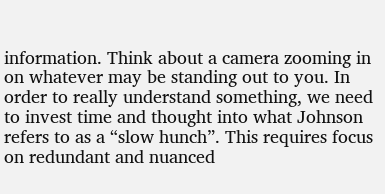information. Think about a camera zooming in on whatever may be standing out to you. In order to really understand something, we need to invest time and thought into what Johnson refers to as a “slow hunch”. This requires focus on redundant and nuanced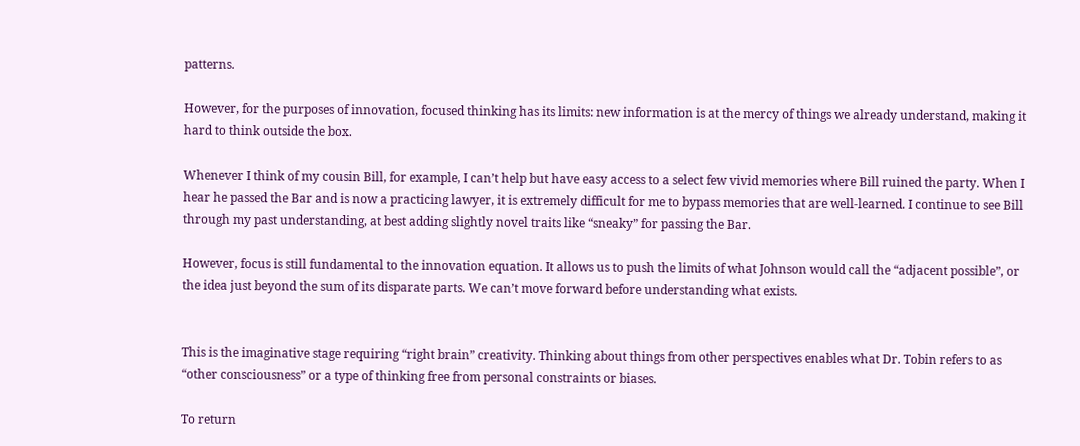patterns.

However, for the purposes of innovation, focused thinking has its limits: new information is at the mercy of things we already understand, making it hard to think outside the box.

Whenever I think of my cousin Bill, for example, I can’t help but have easy access to a select few vivid memories where Bill ruined the party. When I hear he passed the Bar and is now a practicing lawyer, it is extremely difficult for me to bypass memories that are well-learned. I continue to see Bill through my past understanding, at best adding slightly novel traits like “sneaky” for passing the Bar.

However, focus is still fundamental to the innovation equation. It allows us to push the limits of what Johnson would call the “adjacent possible”, or the idea just beyond the sum of its disparate parts. We can’t move forward before understanding what exists.


This is the imaginative stage requiring “right brain” creativity. Thinking about things from other perspectives enables what Dr. Tobin refers to as “other consciousness” or a type of thinking free from personal constraints or biases.

To return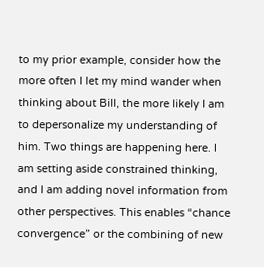to my prior example, consider how the more often I let my mind wander when thinking about Bill, the more likely I am to depersonalize my understanding of him. Two things are happening here. I am setting aside constrained thinking, and I am adding novel information from other perspectives. This enables “chance convergence” or the combining of new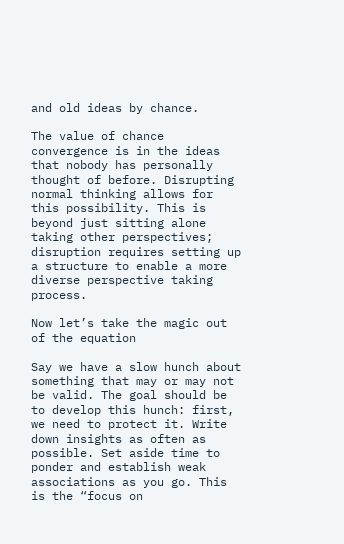and old ideas by chance.

The value of chance convergence is in the ideas that nobody has personally thought of before. Disrupting normal thinking allows for this possibility. This is beyond just sitting alone taking other perspectives; disruption requires setting up a structure to enable a more diverse perspective taking process.

Now let’s take the magic out of the equation

Say we have a slow hunch about something that may or may not be valid. The goal should be to develop this hunch: first, we need to protect it. Write down insights as often as possible. Set aside time to ponder and establish weak associations as you go. This is the “focus on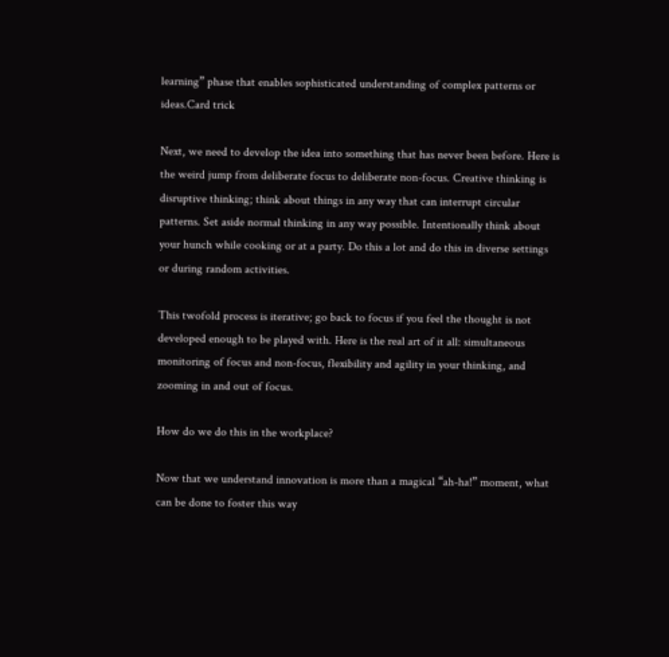learning” phase that enables sophisticated understanding of complex patterns or ideas.Card trick

Next, we need to develop the idea into something that has never been before. Here is the weird jump from deliberate focus to deliberate non-focus. Creative thinking is disruptive thinking; think about things in any way that can interrupt circular patterns. Set aside normal thinking in any way possible. Intentionally think about your hunch while cooking or at a party. Do this a lot and do this in diverse settings or during random activities.

This twofold process is iterative; go back to focus if you feel the thought is not developed enough to be played with. Here is the real art of it all: simultaneous monitoring of focus and non-focus, flexibility and agility in your thinking, and zooming in and out of focus.

How do we do this in the workplace?

Now that we understand innovation is more than a magical “ah-ha!” moment, what can be done to foster this way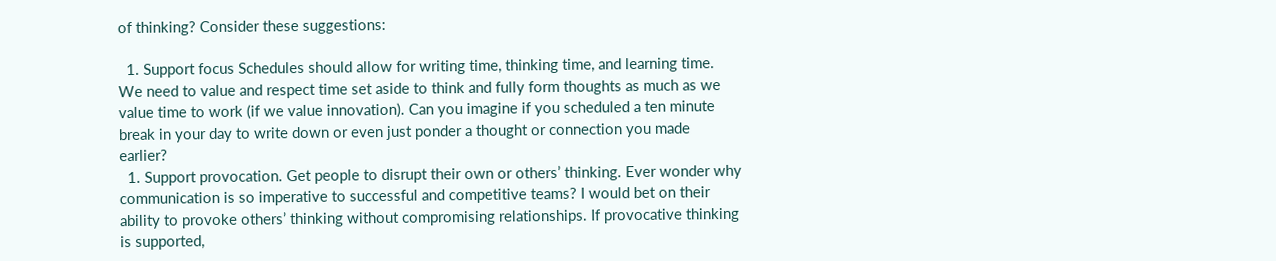of thinking? Consider these suggestions:

  1. Support focus Schedules should allow for writing time, thinking time, and learning time. We need to value and respect time set aside to think and fully form thoughts as much as we value time to work (if we value innovation). Can you imagine if you scheduled a ten minute break in your day to write down or even just ponder a thought or connection you made earlier?
  1. Support provocation. Get people to disrupt their own or others’ thinking. Ever wonder why communication is so imperative to successful and competitive teams? I would bet on their ability to provoke others’ thinking without compromising relationships. If provocative thinking is supported,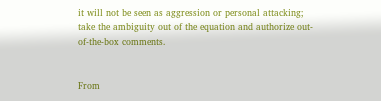it will not be seen as aggression or personal attacking; take the ambiguity out of the equation and authorize out-of-the-box comments.


From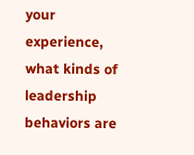your experience, what kinds of leadership behaviors are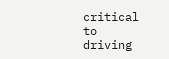critical to driving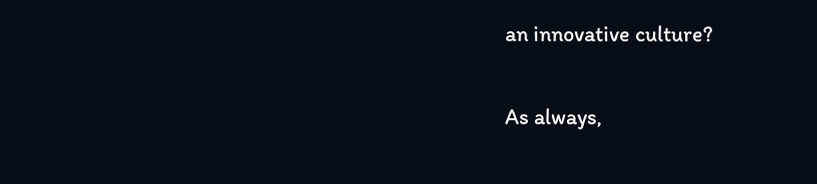an innovative culture?

As always,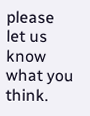please let us know what you think.